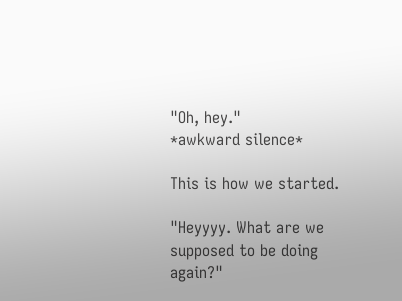"Oh, hey."
*awkward silence*

This is how we started.

"Heyyyy. What are we supposed to be doing again?"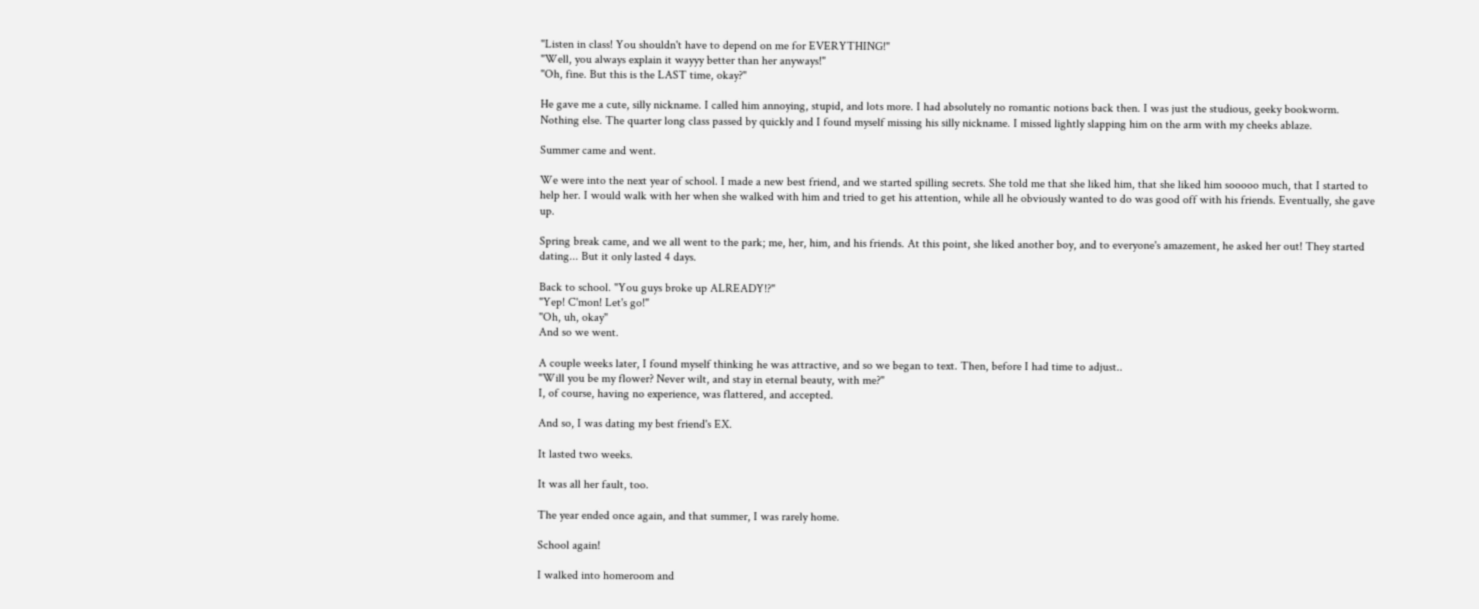"Listen in class! You shouldn't have to depend on me for EVERYTHING!"
"Well, you always explain it wayyy better than her anyways!"
"Oh, fine. But this is the LAST time, okay?"

He gave me a cute, silly nickname. I called him annoying, stupid, and lots more. I had absolutely no romantic notions back then. I was just the studious, geeky bookworm. Nothing else. The quarter long class passed by quickly and I found myself missing his silly nickname. I missed lightly slapping him on the arm with my cheeks ablaze.

Summer came and went.

We were into the next year of school. I made a new best friend, and we started spilling secrets. She told me that she liked him, that she liked him sooooo much, that I started to help her. I would walk with her when she walked with him and tried to get his attention, while all he obviously wanted to do was good off with his friends. Eventually, she gave up.

Spring break came, and we all went to the park; me, her, him, and his friends. At this point, she liked another boy, and to everyone's amazement, he asked her out! They started dating... But it only lasted 4 days.

Back to school. "You guys broke up ALREADY!?"
"Yep! C'mon! Let's go!"
"Oh, uh, okay"
And so we went.

A couple weeks later, I found myself thinking he was attractive, and so we began to text. Then, before I had time to adjust..
"Will you be my flower? Never wilt, and stay in eternal beauty, with me?"
I, of course, having no experience, was flattered, and accepted.

And so, I was dating my best friend's EX.

It lasted two weeks.

It was all her fault, too.

The year ended once again, and that summer, I was rarely home.

School again!

I walked into homeroom and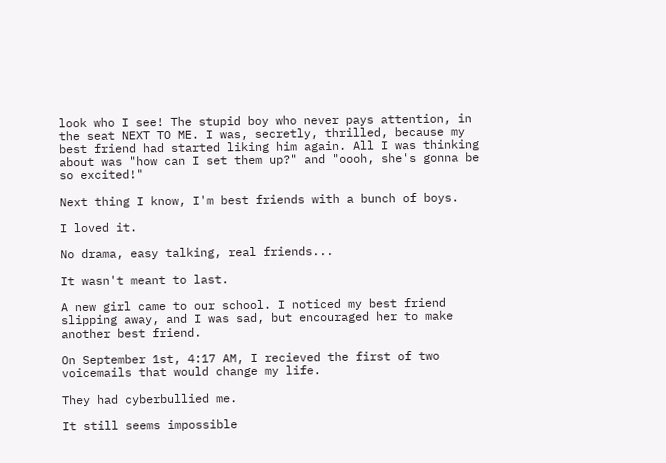look who I see! The stupid boy who never pays attention, in the seat NEXT TO ME. I was, secretly, thrilled, because my best friend had started liking him again. All I was thinking about was "how can I set them up?" and "oooh, she's gonna be so excited!"

Next thing I know, I'm best friends with a bunch of boys.

I loved it.

No drama, easy talking, real friends...

It wasn't meant to last.

A new girl came to our school. I noticed my best friend slipping away, and I was sad, but encouraged her to make another best friend.

On September 1st, 4:17 AM, I recieved the first of two voicemails that would change my life.

They had cyberbullied me.

It still seems impossible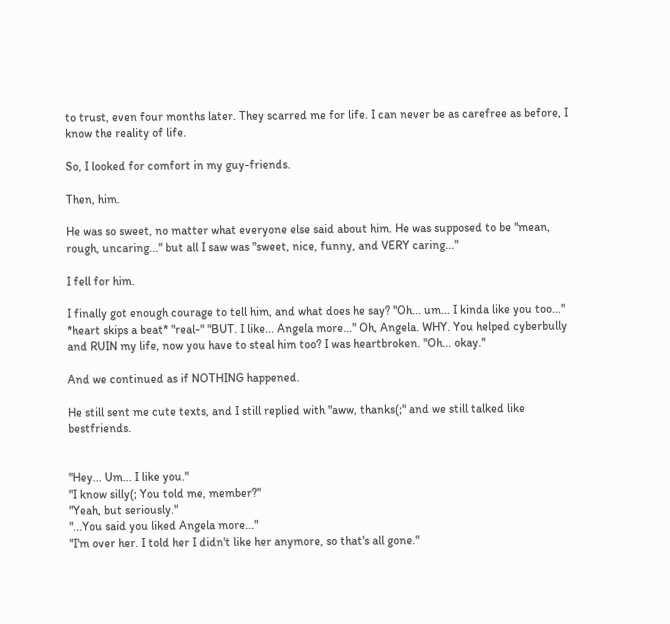to trust, even four months later. They scarred me for life. I can never be as carefree as before, I know the reality of life.

So, I looked for comfort in my guy-friends.

Then, him.

He was so sweet, no matter what everyone else said about him. He was supposed to be "mean, rough, uncaring..." but all I saw was "sweet, nice, funny, and VERY caring..."

I fell for him.

I finally got enough courage to tell him, and what does he say? "Oh... um... I kinda like you too..." *heart skips a beat* "real-" "BUT. I like... Angela more..." Oh, Angela. WHY. You helped cyberbully and RUIN my life, now you have to steal him too? I was heartbroken. "Oh... okay."

And we continued as if NOTHING happened.

He still sent me cute texts, and I still replied with "aww, thanks(;" and we still talked like bestfriends.


"Hey... Um... I like you."
"I know silly(; You told me, member?"
"Yeah, but seriously."
"...You said you liked Angela more..."
"I'm over her. I told her I didn't like her anymore, so that's all gone."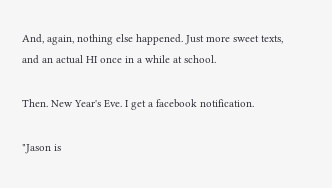And, again, nothing else happened. Just more sweet texts, and an actual HI once in a while at school.

Then. New Year's Eve. I get a facebook notification.

"Jason is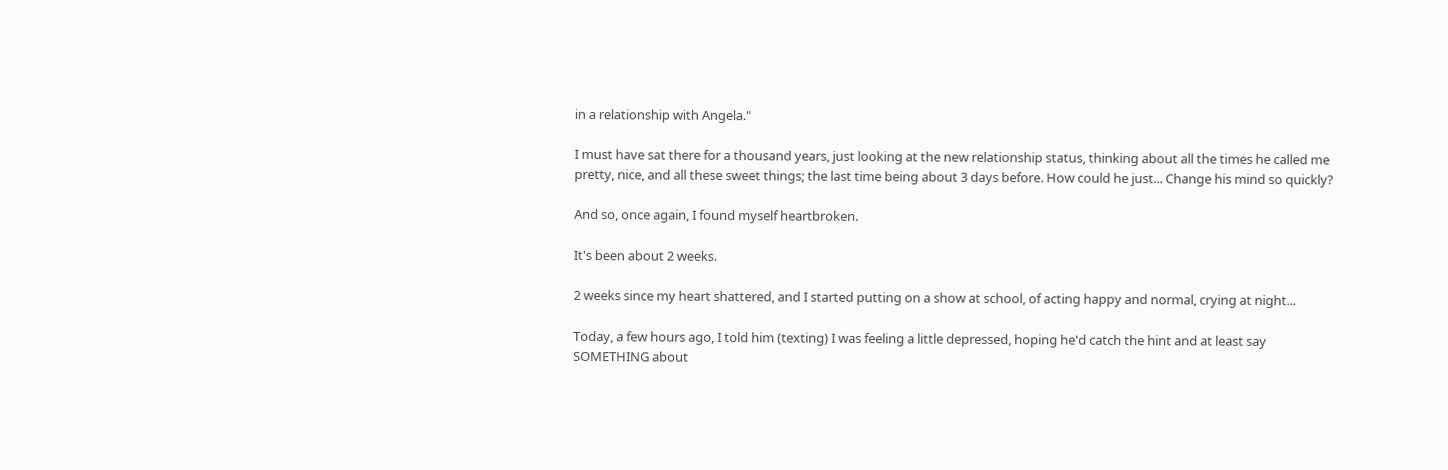in a relationship with Angela."

I must have sat there for a thousand years, just looking at the new relationship status, thinking about all the times he called me pretty, nice, and all these sweet things; the last time being about 3 days before. How could he just... Change his mind so quickly?

And so, once again, I found myself heartbroken.

It's been about 2 weeks.

2 weeks since my heart shattered, and I started putting on a show at school, of acting happy and normal, crying at night...

Today, a few hours ago, I told him (texting) I was feeling a little depressed, hoping he'd catch the hint and at least say SOMETHING about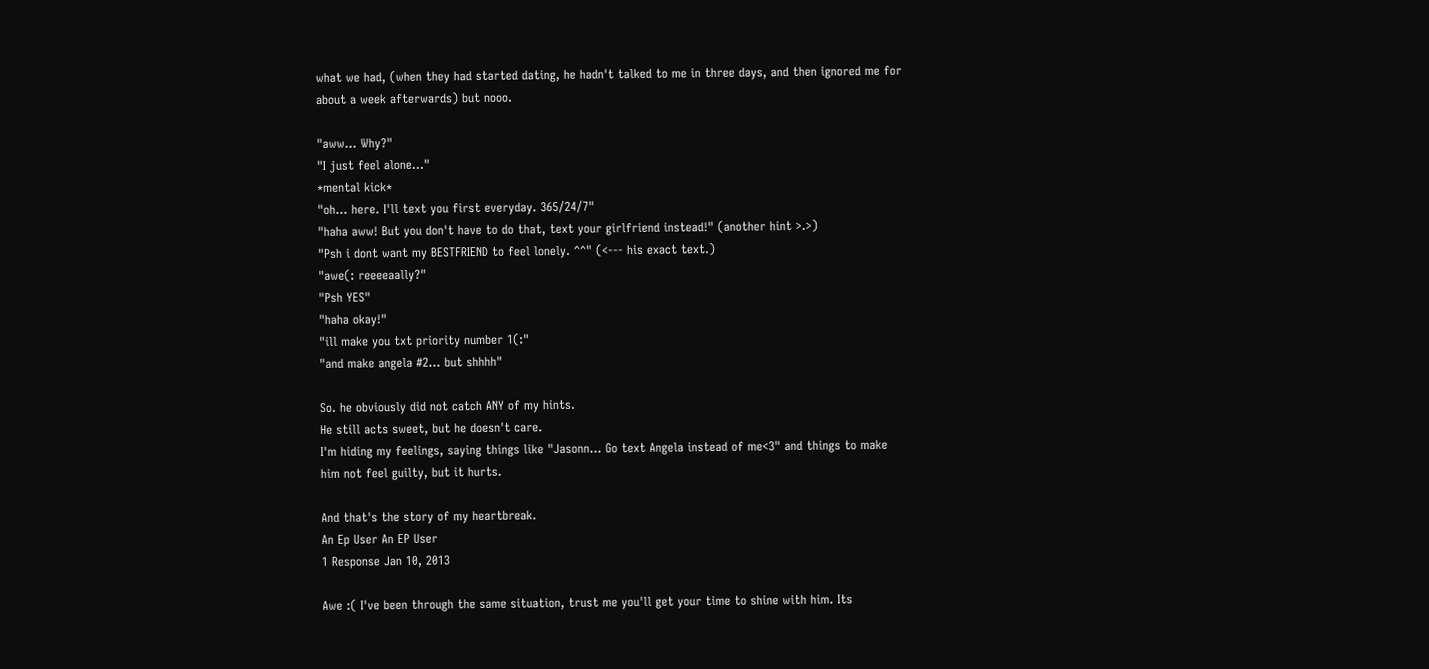what we had, (when they had started dating, he hadn't talked to me in three days, and then ignored me for about a week afterwards) but nooo.

"aww... Why?"
"I just feel alone..."
*mental kick*
"oh... here. I'll text you first everyday. 365/24/7"
"haha aww! But you don't have to do that, text your girlfriend instead!" (another hint >.>)
"Psh i dont want my BESTFRIEND to feel lonely. ^^" (<--- his exact text.)
"awe(: reeeeaally?"
"Psh YES"
"haha okay!"
"ill make you txt priority number 1(:"
"and make angela #2... but shhhh"

So. he obviously did not catch ANY of my hints.
He still acts sweet, but he doesn't care.
I'm hiding my feelings, saying things like "Jasonn... Go text Angela instead of me<3" and things to make him not feel guilty, but it hurts.

And that's the story of my heartbreak.
An Ep User An EP User
1 Response Jan 10, 2013

Awe :( I've been through the same situation, trust me you'll get your time to shine with him. Its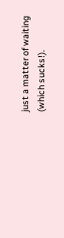just a matter of waiting (which sucks!).